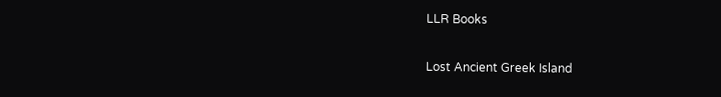LLR Books

Lost Ancient Greek Island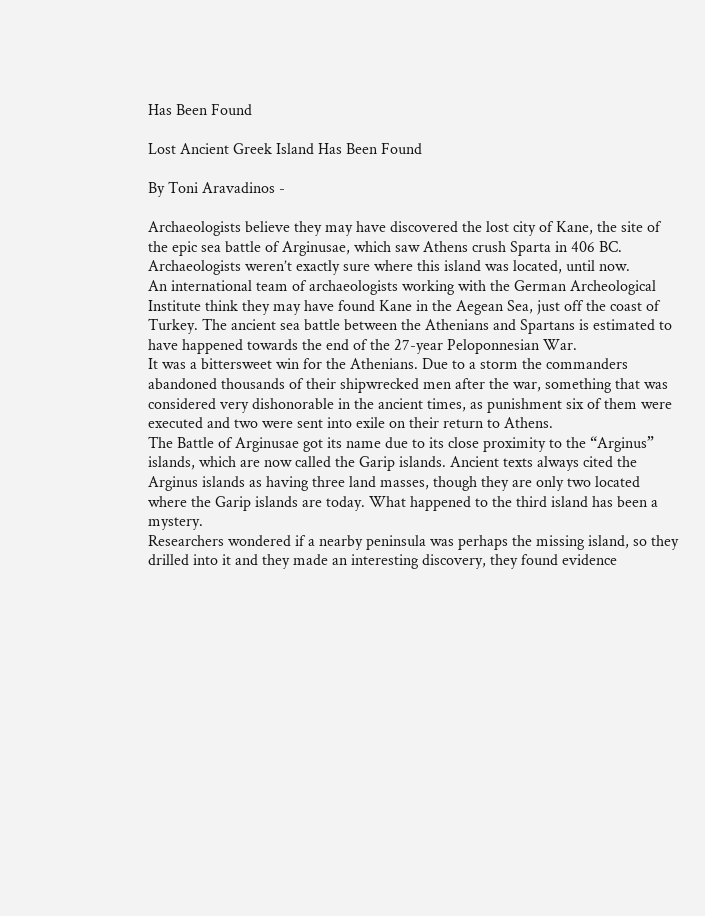Has Been Found

Lost Ancient Greek Island Has Been Found

By Toni Aravadinos -

Archaeologists believe they may have discovered the lost city of Kane, the site of the epic sea battle of Arginusae, which saw Athens crush Sparta in 406 BC. Archaeologists weren’t exactly sure where this island was located, until now.
An international team of archaeologists working with the German Archeological Institute think they may have found Kane in the Aegean Sea, just off the coast of Turkey. The ancient sea battle between the Athenians and Spartans is estimated to have happened towards the end of the 27-year Peloponnesian War.
It was a bittersweet win for the Athenians. Due to a storm the commanders abandoned thousands of their shipwrecked men after the war, something that was considered very dishonorable in the ancient times, as punishment six of them were executed and two were sent into exile on their return to Athens.
The Battle of Arginusae got its name due to its close proximity to the “Arginus” islands, which are now called the Garip islands. Ancient texts always cited the Arginus islands as having three land masses, though they are only two located where the Garip islands are today. What happened to the third island has been a mystery.
Researchers wondered if a nearby peninsula was perhaps the missing island, so they drilled into it and they made an interesting discovery, they found evidence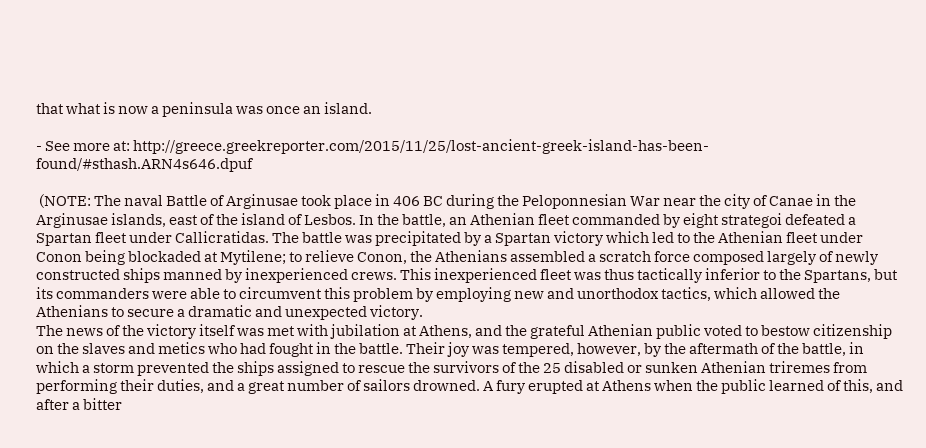that what is now a peninsula was once an island.

- See more at: http://greece.greekreporter.com/2015/11/25/lost-ancient-greek-island-has-been-found/#sthash.ARN4s646.dpuf

 (NOTE: The naval Battle of Arginusae took place in 406 BC during the Peloponnesian War near the city of Canae in the Arginusae islands, east of the island of Lesbos. In the battle, an Athenian fleet commanded by eight strategoi defeated a Spartan fleet under Callicratidas. The battle was precipitated by a Spartan victory which led to the Athenian fleet under Conon being blockaded at Mytilene; to relieve Conon, the Athenians assembled a scratch force composed largely of newly constructed ships manned by inexperienced crews. This inexperienced fleet was thus tactically inferior to the Spartans, but its commanders were able to circumvent this problem by employing new and unorthodox tactics, which allowed the Athenians to secure a dramatic and unexpected victory.
The news of the victory itself was met with jubilation at Athens, and the grateful Athenian public voted to bestow citizenship on the slaves and metics who had fought in the battle. Their joy was tempered, however, by the aftermath of the battle, in which a storm prevented the ships assigned to rescue the survivors of the 25 disabled or sunken Athenian triremes from performing their duties, and a great number of sailors drowned. A fury erupted at Athens when the public learned of this, and after a bitter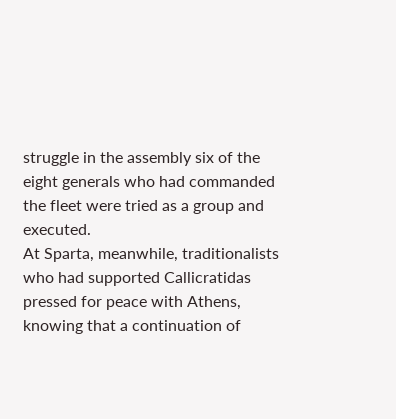struggle in the assembly six of the eight generals who had commanded the fleet were tried as a group and executed.
At Sparta, meanwhile, traditionalists who had supported Callicratidas pressed for peace with Athens, knowing that a continuation of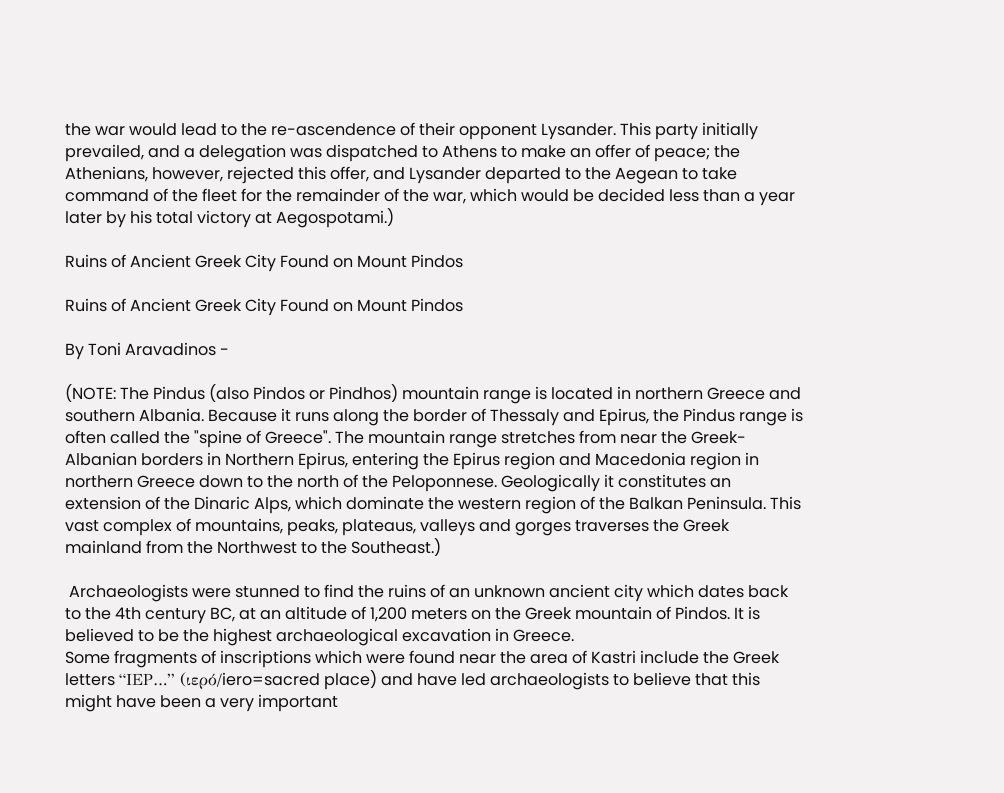the war would lead to the re-ascendence of their opponent Lysander. This party initially prevailed, and a delegation was dispatched to Athens to make an offer of peace; the Athenians, however, rejected this offer, and Lysander departed to the Aegean to take command of the fleet for the remainder of the war, which would be decided less than a year later by his total victory at Aegospotami.)

Ruins of Ancient Greek City Found on Mount Pindos

Ruins of Ancient Greek City Found on Mount Pindos

By Toni Aravadinos -

(NOTE: The Pindus (also Pindos or Pindhos) mountain range is located in northern Greece and southern Albania. Because it runs along the border of Thessaly and Epirus, the Pindus range is often called the "spine of Greece". The mountain range stretches from near the Greek-Albanian borders in Northern Epirus, entering the Epirus region and Macedonia region in northern Greece down to the north of the Peloponnese. Geologically it constitutes an extension of the Dinaric Alps, which dominate the western region of the Balkan Peninsula. This vast complex of mountains, peaks, plateaus, valleys and gorges traverses the Greek mainland from the Northwest to the Southeast.)

 Archaeologists were stunned to find the ruins of an unknown ancient city which dates back to the 4th century BC, at an altitude of 1,200 meters on the Greek mountain of Pindos. It is believed to be the highest archaeological excavation in Greece.
Some fragments of inscriptions which were found near the area of Kastri include the Greek letters “ΙΕΡ…” (ιερό/iero=sacred place) and have led archaeologists to believe that this might have been a very important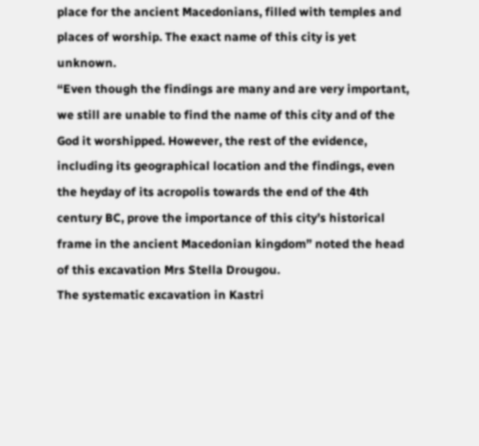place for the ancient Macedonians, filled with temples and places of worship. The exact name of this city is yet unknown.
“Even though the findings are many and are very important, we still are unable to find the name of this city and of the God it worshipped. However, the rest of the evidence, including its geographical location and the findings, even the heyday of its acropolis towards the end of the 4th century BC, prove the importance of this city’s historical frame in the ancient Macedonian kingdom” noted the head of this excavation Mrs Stella Drougou.
The systematic excavation in Kastri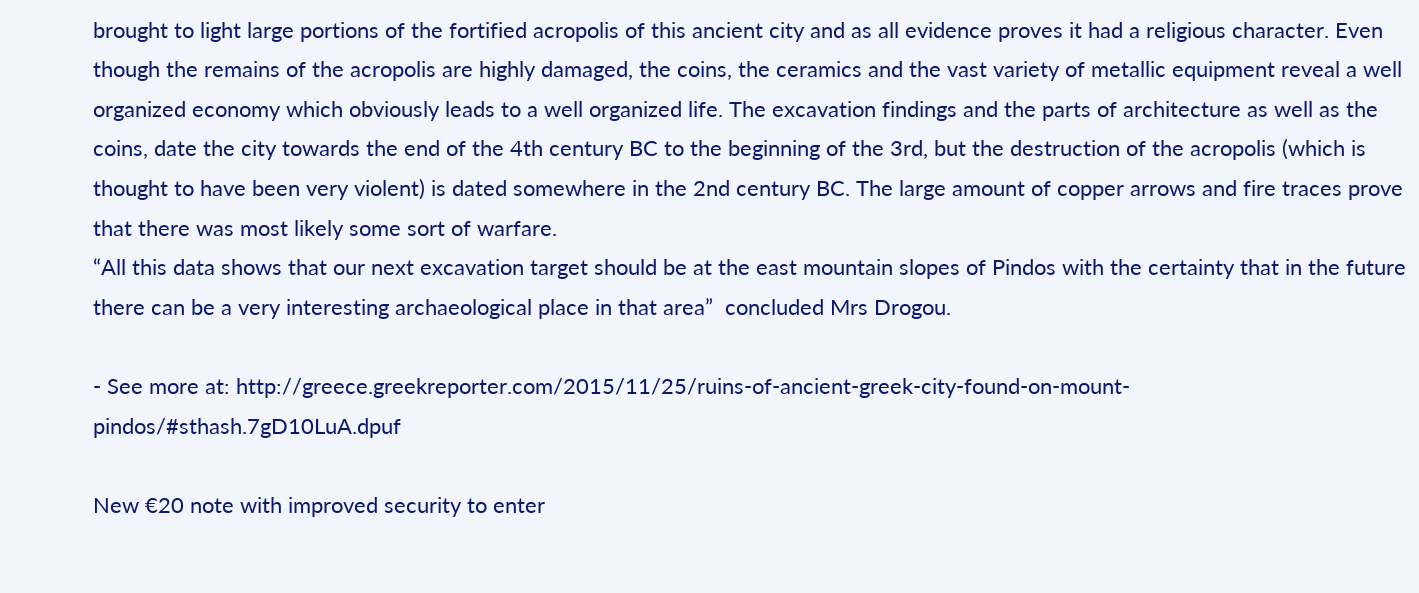brought to light large portions of the fortified acropolis of this ancient city and as all evidence proves it had a religious character. Even though the remains of the acropolis are highly damaged, the coins, the ceramics and the vast variety of metallic equipment reveal a well organized economy which obviously leads to a well organized life. The excavation findings and the parts of architecture as well as the coins, date the city towards the end of the 4th century BC to the beginning of the 3rd, but the destruction of the acropolis (which is thought to have been very violent) is dated somewhere in the 2nd century BC. The large amount of copper arrows and fire traces prove that there was most likely some sort of warfare.
“All this data shows that our next excavation target should be at the east mountain slopes of Pindos with the certainty that in the future there can be a very interesting archaeological place in that area”  concluded Mrs Drogou.

- See more at: http://greece.greekreporter.com/2015/11/25/ruins-of-ancient-greek-city-found-on-mount-pindos/#sthash.7gD10LuA.dpuf

New €20 note with improved security to enter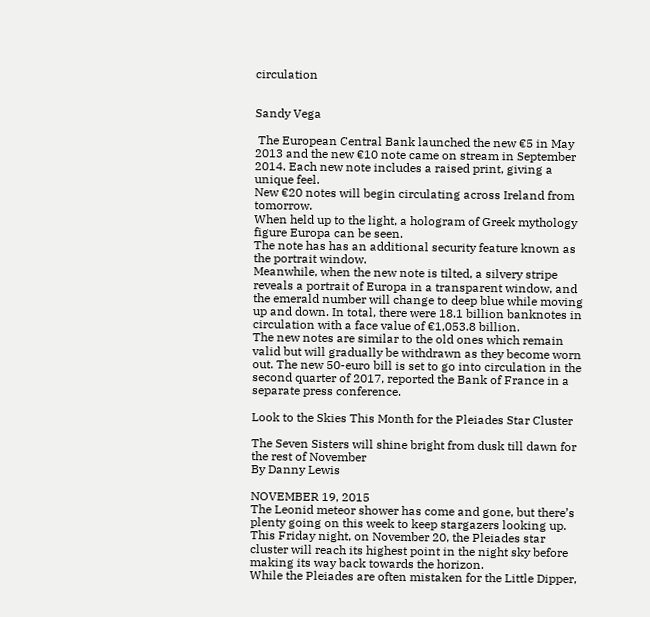circulation


Sandy Vega

 The European Central Bank launched the new €5 in May 2013 and the new €10 note came on stream in September 2014. Each new note includes a raised print, giving a unique feel.
New €20 notes will begin circulating across Ireland from tomorrow.
When held up to the light, a hologram of Greek mythology figure Europa can be seen.
The note has has an additional security feature known as the portrait window.
Meanwhile, when the new note is tilted, a silvery stripe reveals a portrait of Europa in a transparent window, and the emerald number will change to deep blue while moving up and down. In total, there were 18.1 billion banknotes in circulation with a face value of €1,053.8 billion.
The new notes are similar to the old ones which remain valid but will gradually be withdrawn as they become worn out. The new 50-euro bill is set to go into circulation in the second quarter of 2017, reported the Bank of France in a separate press conference.

Look to the Skies This Month for the Pleiades Star Cluster

The Seven Sisters will shine bright from dusk till dawn for the rest of November
By Danny Lewis

NOVEMBER 19, 2015
The Leonid meteor shower has come and gone, but there’s plenty going on this week to keep stargazers looking up. This Friday night, on November 20, the Pleiades star cluster will reach its highest point in the night sky before making its way back towards the horizon.
While the Pleiades are often mistaken for the Little Dipper,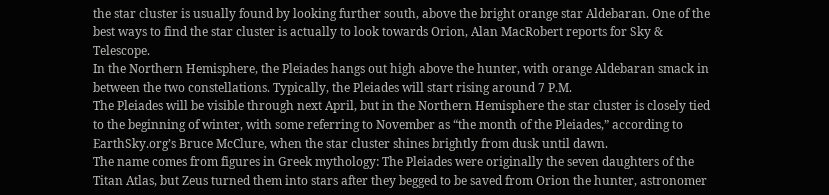the star cluster is usually found by looking further south, above the bright orange star Aldebaran. One of the best ways to find the star cluster is actually to look towards Orion, Alan MacRobert reports for Sky & Telescope.
In the Northern Hemisphere, the Pleiades hangs out high above the hunter, with orange Aldebaran smack in between the two constellations. Typically, the Pleiades will start rising around 7 P.M.
The Pleiades will be visible through next April, but in the Northern Hemisphere the star cluster is closely tied to the beginning of winter, with some referring to November as “the month of the Pleiades,” according to EarthSky.org’s Bruce McClure, when the star cluster shines brightly from dusk until dawn.
The name comes from figures in Greek mythology: The Pleiades were originally the seven daughters of the Titan Atlas, but Zeus turned them into stars after they begged to be saved from Orion the hunter, astronomer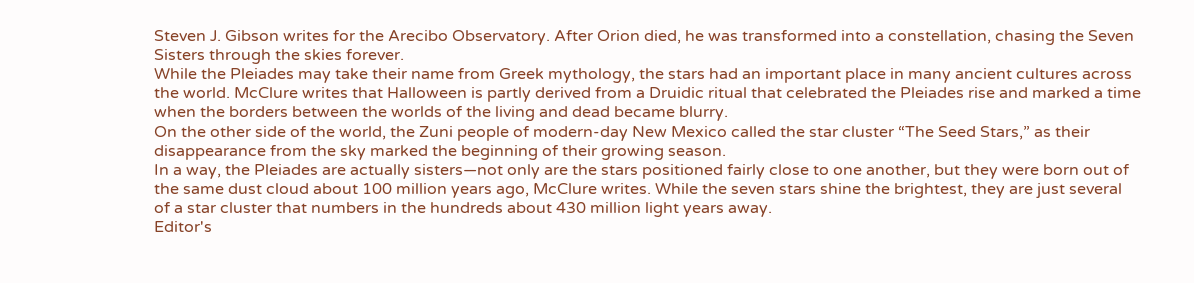Steven J. Gibson writes for the Arecibo Observatory. After Orion died, he was transformed into a constellation, chasing the Seven Sisters through the skies forever.
While the Pleiades may take their name from Greek mythology, the stars had an important place in many ancient cultures across the world. McClure writes that Halloween is partly derived from a Druidic ritual that celebrated the Pleiades rise and marked a time when the borders between the worlds of the living and dead became blurry.
On the other side of the world, the Zuni people of modern-day New Mexico called the star cluster “The Seed Stars,” as their disappearance from the sky marked the beginning of their growing season.
In a way, the Pleiades are actually sisters—not only are the stars positioned fairly close to one another, but they were born out of the same dust cloud about 100 million years ago, McClure writes. While the seven stars shine the brightest, they are just several of a star cluster that numbers in the hundreds about 430 million light years away.
Editor's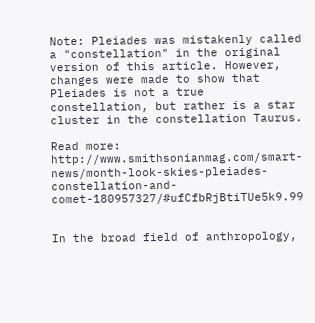Note: Pleiades was mistakenly called a "constellation" in the original version of this article. However, changes were made to show that Pleiades is not a true constellation, but rather is a star cluster in the constellation Taurus.

Read more: http://www.smithsonianmag.com/smart-news/month-look-skies-pleiades-constellation-and-comet-180957327/#ufCfbRjBtiTUe5k9.99


In the broad field of anthropology,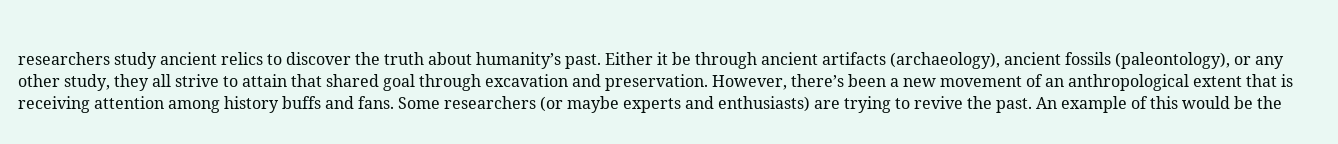researchers study ancient relics to discover the truth about humanity’s past. Either it be through ancient artifacts (archaeology), ancient fossils (paleontology), or any other study, they all strive to attain that shared goal through excavation and preservation. However, there’s been a new movement of an anthropological extent that is receiving attention among history buffs and fans. Some researchers (or maybe experts and enthusiasts) are trying to revive the past. An example of this would be the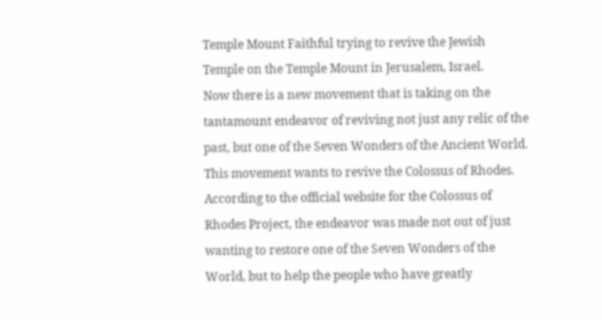Temple Mount Faithful trying to revive the Jewish Temple on the Temple Mount in Jerusalem, Israel.
Now there is a new movement that is taking on the tantamount endeavor of reviving not just any relic of the past, but one of the Seven Wonders of the Ancient World. This movement wants to revive the Colossus of Rhodes.
According to the official website for the Colossus of Rhodes Project, the endeavor was made not out of just wanting to restore one of the Seven Wonders of the World, but to help the people who have greatly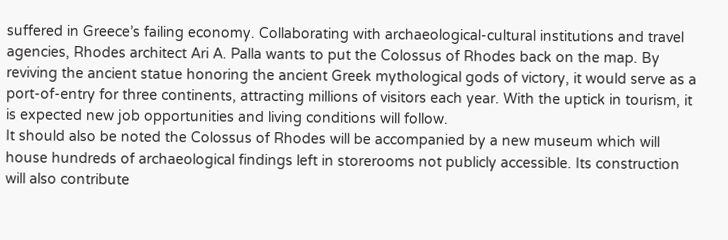suffered in Greece’s failing economy. Collaborating with archaeological-cultural institutions and travel agencies, Rhodes architect Ari A. Palla wants to put the Colossus of Rhodes back on the map. By reviving the ancient statue honoring the ancient Greek mythological gods of victory, it would serve as a port-of-entry for three continents, attracting millions of visitors each year. With the uptick in tourism, it is expected new job opportunities and living conditions will follow.
It should also be noted the Colossus of Rhodes will be accompanied by a new museum which will house hundreds of archaeological findings left in storerooms not publicly accessible. Its construction will also contribute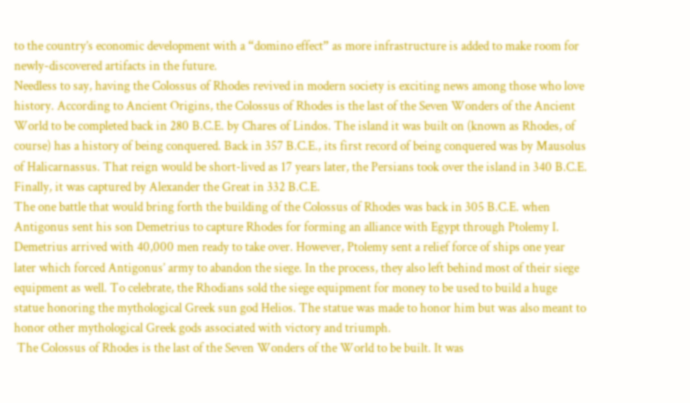to the country’s economic development with a “domino effect” as more infrastructure is added to make room for newly-discovered artifacts in the future.
Needless to say, having the Colossus of Rhodes revived in modern society is exciting news among those who love history. According to Ancient Origins, the Colossus of Rhodes is the last of the Seven Wonders of the Ancient World to be completed back in 280 B.C.E. by Chares of Lindos. The island it was built on (known as Rhodes, of course) has a history of being conquered. Back in 357 B.C.E., its first record of being conquered was by Mausolus of Halicarnassus. That reign would be short-lived as 17 years later, the Persians took over the island in 340 B.C.E. Finally, it was captured by Alexander the Great in 332 B.C.E.
The one battle that would bring forth the building of the Colossus of Rhodes was back in 305 B.C.E. when Antigonus sent his son Demetrius to capture Rhodes for forming an alliance with Egypt through Ptolemy I. Demetrius arrived with 40,000 men ready to take over. However, Ptolemy sent a relief force of ships one year later which forced Antigonus’ army to abandon the siege. In the process, they also left behind most of their siege equipment as well. To celebrate, the Rhodians sold the siege equipment for money to be used to build a huge statue honoring the mythological Greek sun god Helios. The statue was made to honor him but was also meant to honor other mythological Greek gods associated with victory and triumph.
 The Colossus of Rhodes is the last of the Seven Wonders of the World to be built. It was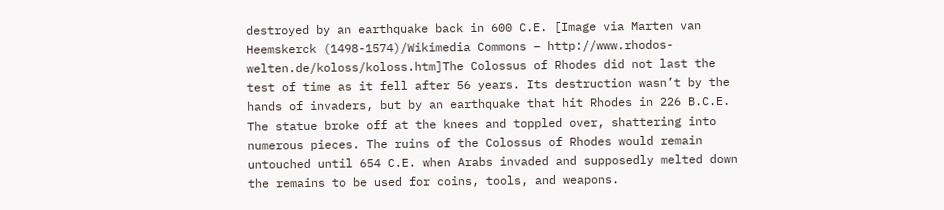destroyed by an earthquake back in 600 C.E. [Image via Marten van Heemskerck (1498-1574)/Wikimedia Commons – http://www.rhodos-welten.de/koloss/koloss.htm]The Colossus of Rhodes did not last the test of time as it fell after 56 years. Its destruction wasn’t by the hands of invaders, but by an earthquake that hit Rhodes in 226 B.C.E. The statue broke off at the knees and toppled over, shattering into numerous pieces. The ruins of the Colossus of Rhodes would remain untouched until 654 C.E. when Arabs invaded and supposedly melted down the remains to be used for coins, tools, and weapons.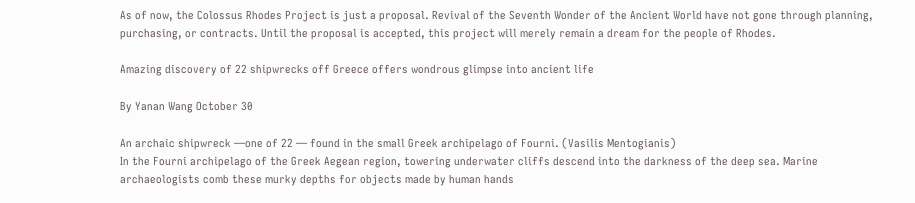As of now, the Colossus Rhodes Project is just a proposal. Revival of the Seventh Wonder of the Ancient World have not gone through planning, purchasing, or contracts. Until the proposal is accepted, this project will merely remain a dream for the people of Rhodes.

Amazing discovery of 22 shipwrecks off Greece offers wondrous glimpse into ancient life

By Yanan Wang October 30

An archaic shipwreck —one of 22 — found in the small Greek archipelago of Fourni. (Vasilis Mentogianis)
In the Fourni archipelago of the Greek Aegean region, towering underwater cliffs descend into the darkness of the deep sea. Marine archaeologists comb these murky depths for objects made by human hands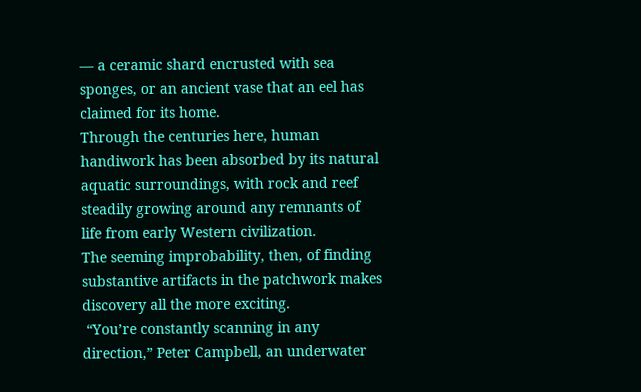— a ceramic shard encrusted with sea sponges, or an ancient vase that an eel has claimed for its home.
Through the centuries here, human handiwork has been absorbed by its natural aquatic surroundings, with rock and reef steadily growing around any remnants of life from early Western civilization.
The seeming improbability, then, of finding substantive artifacts in the patchwork makes discovery all the more exciting.
 “You’re constantly scanning in any direction,” Peter Campbell, an underwater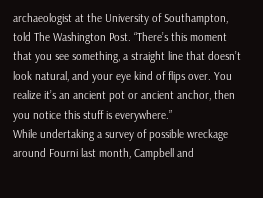archaeologist at the University of Southampton, told The Washington Post. “There’s this moment that you see something, a straight line that doesn’t look natural, and your eye kind of flips over. You realize it’s an ancient pot or ancient anchor, then you notice this stuff is everywhere.”
While undertaking a survey of possible wreckage around Fourni last month, Campbell and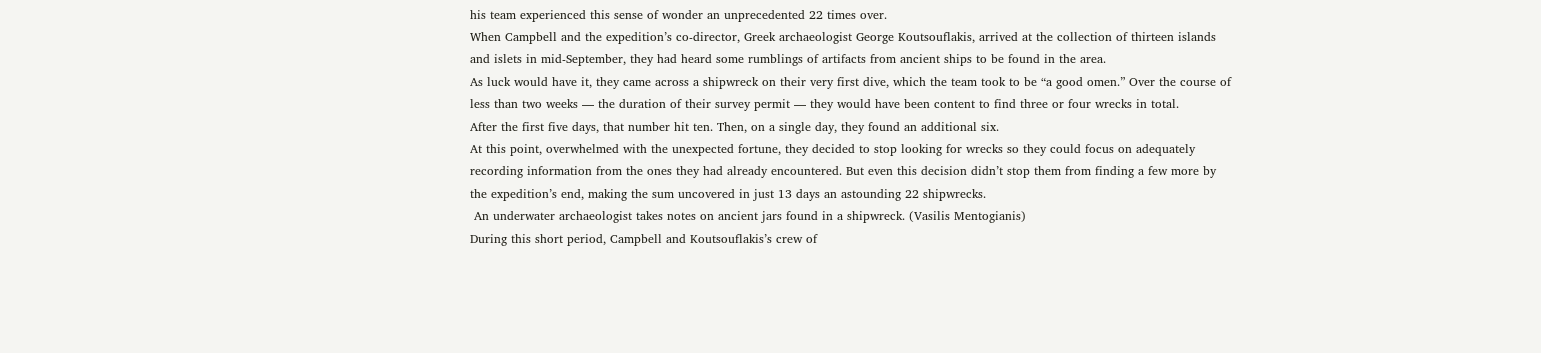his team experienced this sense of wonder an unprecedented 22 times over.
When Campbell and the expedition’s co-director, Greek archaeologist George Koutsouflakis, arrived at the collection of thirteen islands and islets in mid-September, they had heard some rumblings of artifacts from ancient ships to be found in the area.
As luck would have it, they came across a shipwreck on their very first dive, which the team took to be “a good omen.” Over the course of less than two weeks — the duration of their survey permit — they would have been content to find three or four wrecks in total.
After the first five days, that number hit ten. Then, on a single day, they found an additional six.
At this point, overwhelmed with the unexpected fortune, they decided to stop looking for wrecks so they could focus on adequately recording information from the ones they had already encountered. But even this decision didn’t stop them from finding a few more by the expedition’s end, making the sum uncovered in just 13 days an astounding 22 shipwrecks.
 An underwater archaeologist takes notes on ancient jars found in a shipwreck. (Vasilis Mentogianis)
During this short period, Campbell and Koutsouflakis’s crew of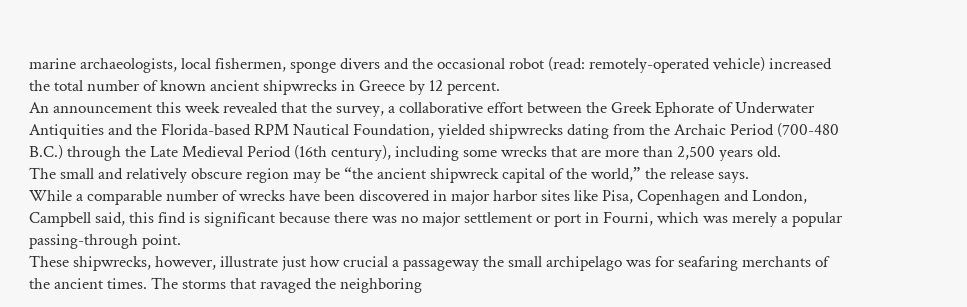marine archaeologists, local fishermen, sponge divers and the occasional robot (read: remotely-operated vehicle) increased the total number of known ancient shipwrecks in Greece by 12 percent.
An announcement this week revealed that the survey, a collaborative effort between the Greek Ephorate of Underwater Antiquities and the Florida-based RPM Nautical Foundation, yielded shipwrecks dating from the Archaic Period (700-480 B.C.) through the Late Medieval Period (16th century), including some wrecks that are more than 2,500 years old.
The small and relatively obscure region may be “the ancient shipwreck capital of the world,” the release says.
While a comparable number of wrecks have been discovered in major harbor sites like Pisa, Copenhagen and London, Campbell said, this find is significant because there was no major settlement or port in Fourni, which was merely a popular passing-through point.
These shipwrecks, however, illustrate just how crucial a passageway the small archipelago was for seafaring merchants of the ancient times. The storms that ravaged the neighboring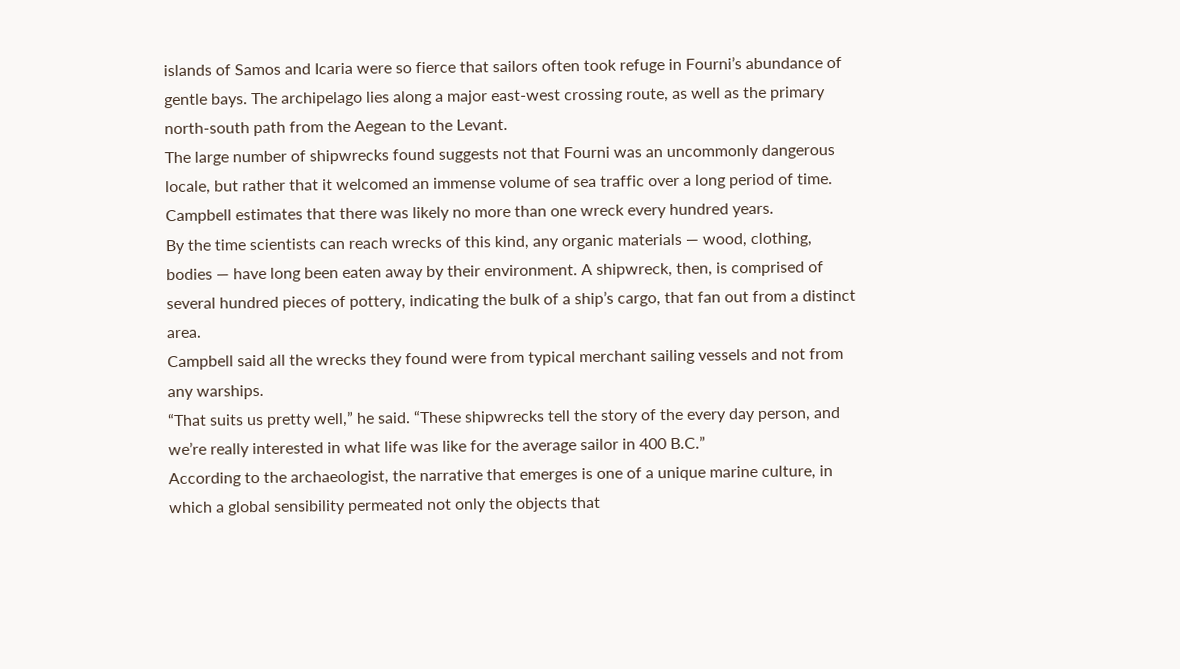islands of Samos and Icaria were so fierce that sailors often took refuge in Fourni’s abundance of gentle bays. The archipelago lies along a major east-west crossing route, as well as the primary north-south path from the Aegean to the Levant.
The large number of shipwrecks found suggests not that Fourni was an uncommonly dangerous locale, but rather that it welcomed an immense volume of sea traffic over a long period of time. Campbell estimates that there was likely no more than one wreck every hundred years.
By the time scientists can reach wrecks of this kind, any organic materials — wood, clothing, bodies — have long been eaten away by their environment. A shipwreck, then, is comprised of several hundred pieces of pottery, indicating the bulk of a ship’s cargo, that fan out from a distinct area.
Campbell said all the wrecks they found were from typical merchant sailing vessels and not from any warships.
“That suits us pretty well,” he said. “These shipwrecks tell the story of the every day person, and we’re really interested in what life was like for the average sailor in 400 B.C.”
According to the archaeologist, the narrative that emerges is one of a unique marine culture, in which a global sensibility permeated not only the objects that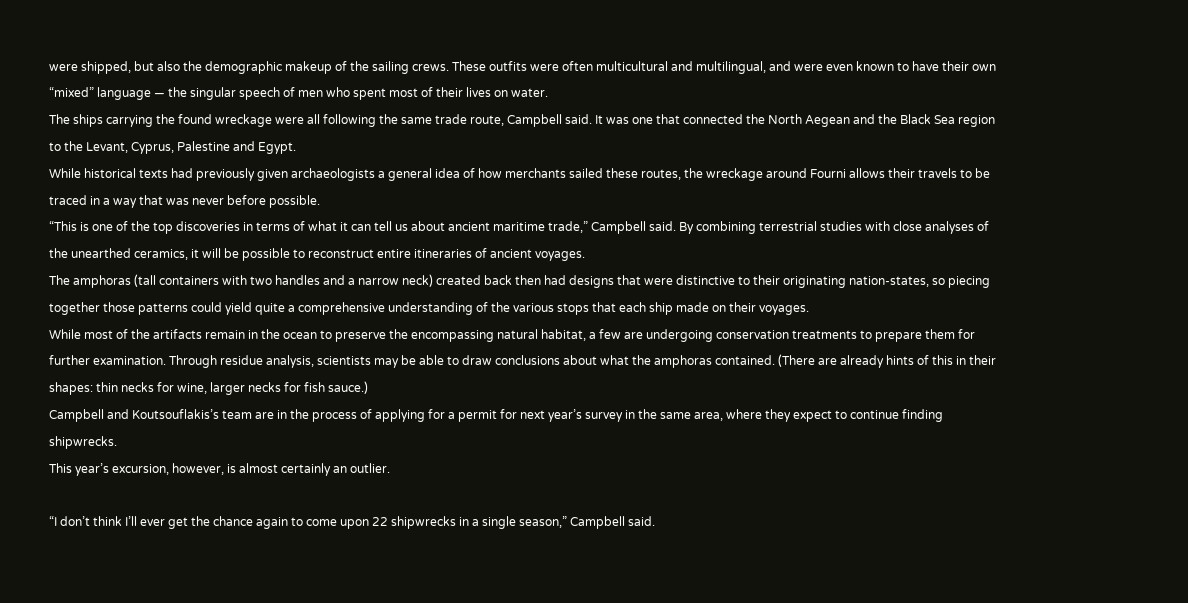were shipped, but also the demographic makeup of the sailing crews. These outfits were often multicultural and multilingual, and were even known to have their own “mixed” language — the singular speech of men who spent most of their lives on water.
The ships carrying the found wreckage were all following the same trade route, Campbell said. It was one that connected the North Aegean and the Black Sea region to the Levant, Cyprus, Palestine and Egypt.
While historical texts had previously given archaeologists a general idea of how merchants sailed these routes, the wreckage around Fourni allows their travels to be traced in a way that was never before possible.
“This is one of the top discoveries in terms of what it can tell us about ancient maritime trade,” Campbell said. By combining terrestrial studies with close analyses of the unearthed ceramics, it will be possible to reconstruct entire itineraries of ancient voyages.
The amphoras (tall containers with two handles and a narrow neck) created back then had designs that were distinctive to their originating nation-states, so piecing together those patterns could yield quite a comprehensive understanding of the various stops that each ship made on their voyages.
While most of the artifacts remain in the ocean to preserve the encompassing natural habitat, a few are undergoing conservation treatments to prepare them for further examination. Through residue analysis, scientists may be able to draw conclusions about what the amphoras contained. (There are already hints of this in their shapes: thin necks for wine, larger necks for fish sauce.)
Campbell and Koutsouflakis’s team are in the process of applying for a permit for next year’s survey in the same area, where they expect to continue finding shipwrecks.
This year’s excursion, however, is almost certainly an outlier.

“I don’t think I’ll ever get the chance again to come upon 22 shipwrecks in a single season,” Campbell said.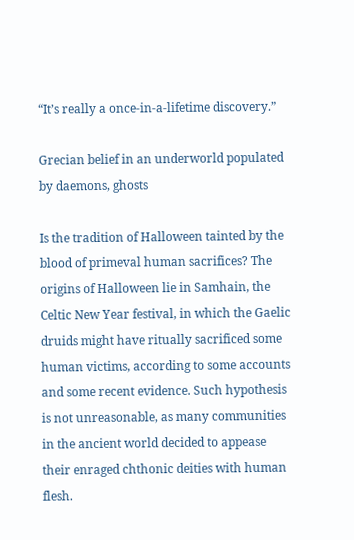“It’s really a once-in-a-lifetime discovery.”

Grecian belief in an underworld populated by daemons, ghosts

Is the tradition of Halloween tainted by the blood of primeval human sacrifices? The origins of Halloween lie in Samhain, the Celtic New Year festival, in which the Gaelic druids might have ritually sacrificed some human victims, according to some accounts and some recent evidence. Such hypothesis is not unreasonable, as many communities in the ancient world decided to appease their enraged chthonic deities with human flesh.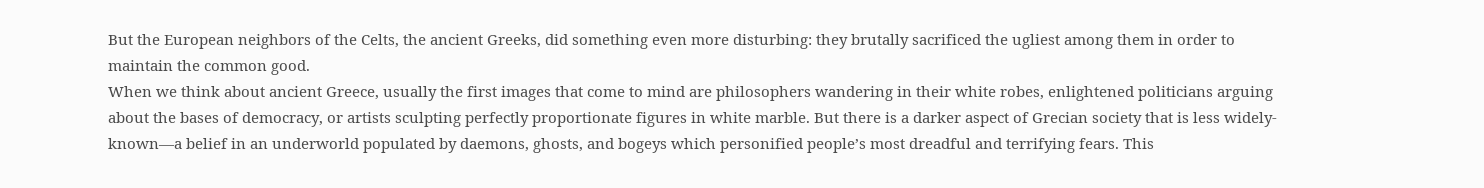But the European neighbors of the Celts, the ancient Greeks, did something even more disturbing: they brutally sacrificed the ugliest among them in order to maintain the common good.
When we think about ancient Greece, usually the first images that come to mind are philosophers wandering in their white robes, enlightened politicians arguing about the bases of democracy, or artists sculpting perfectly proportionate figures in white marble. But there is a darker aspect of Grecian society that is less widely-known—a belief in an underworld populated by daemons, ghosts, and bogeys which personified people’s most dreadful and terrifying fears. This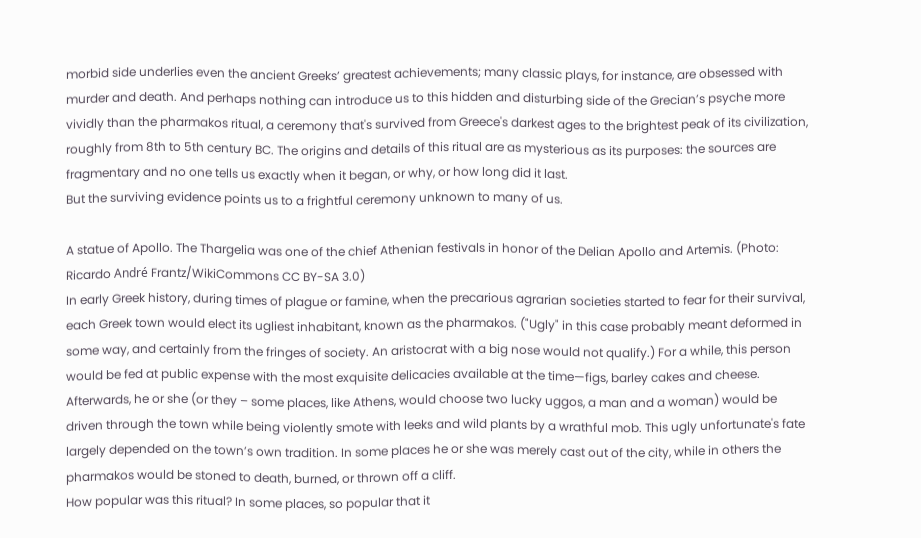morbid side underlies even the ancient Greeks’ greatest achievements; many classic plays, for instance, are obsessed with murder and death. And perhaps nothing can introduce us to this hidden and disturbing side of the Grecian’s psyche more vividly than the pharmakos ritual, a ceremony that's survived from Greece's darkest ages to the brightest peak of its civilization, roughly from 8th to 5th century BC. The origins and details of this ritual are as mysterious as its purposes: the sources are fragmentary and no one tells us exactly when it began, or why, or how long did it last.
But the surviving evidence points us to a frightful ceremony unknown to many of us.

A statue of Apollo. The Thargelia was one of the chief Athenian festivals in honor of the Delian Apollo and Artemis. (Photo: Ricardo André Frantz/WikiCommons CC BY-SA 3.0)
In early Greek history, during times of plague or famine, when the precarious agrarian societies started to fear for their survival, each Greek town would elect its ugliest inhabitant, known as the pharmakos. ("Ugly" in this case probably meant deformed in some way, and certainly from the fringes of society. An aristocrat with a big nose would not qualify.) For a while, this person would be fed at public expense with the most exquisite delicacies available at the time—figs, barley cakes and cheese. Afterwards, he or she (or they – some places, like Athens, would choose two lucky uggos, a man and a woman) would be driven through the town while being violently smote with leeks and wild plants by a wrathful mob. This ugly unfortunate's fate largely depended on the town’s own tradition. In some places he or she was merely cast out of the city, while in others the pharmakos would be stoned to death, burned, or thrown off a cliff.
How popular was this ritual? In some places, so popular that it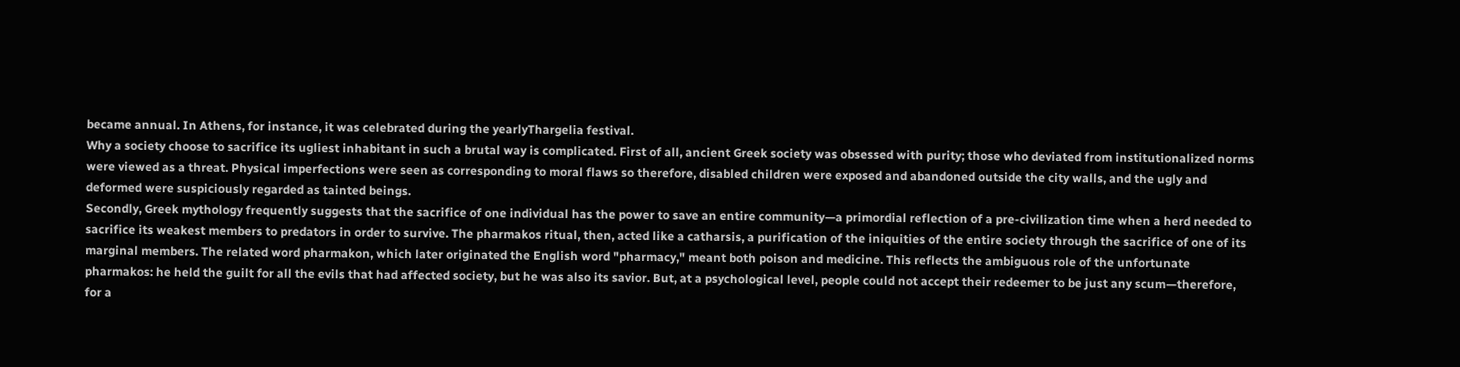became annual. In Athens, for instance, it was celebrated during the yearlyThargelia festival.
Why a society choose to sacrifice its ugliest inhabitant in such a brutal way is complicated. First of all, ancient Greek society was obsessed with purity; those who deviated from institutionalized norms were viewed as a threat. Physical imperfections were seen as corresponding to moral flaws so therefore, disabled children were exposed and abandoned outside the city walls, and the ugly and deformed were suspiciously regarded as tainted beings.
Secondly, Greek mythology frequently suggests that the sacrifice of one individual has the power to save an entire community—a primordial reflection of a pre-civilization time when a herd needed to sacrifice its weakest members to predators in order to survive. The pharmakos ritual, then, acted like a catharsis, a purification of the iniquities of the entire society through the sacrifice of one of its marginal members. The related word pharmakon, which later originated the English word "pharmacy," meant both poison and medicine. This reflects the ambiguous role of the unfortunate pharmakos: he held the guilt for all the evils that had affected society, but he was also its savior. But, at a psychological level, people could not accept their redeemer to be just any scum—therefore, for a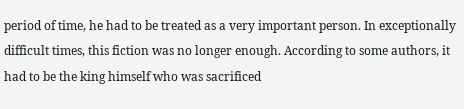period of time, he had to be treated as a very important person. In exceptionally difficult times, this fiction was no longer enough. According to some authors, it had to be the king himself who was sacrificed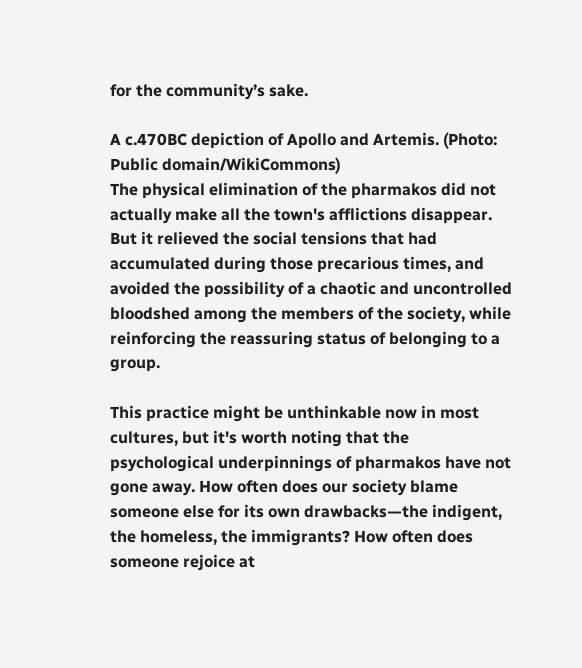for the community’s sake.

A c.470BC depiction of Apollo and Artemis. (Photo: Public domain/WikiCommons)
The physical elimination of the pharmakos did not actually make all the town's afflictions disappear. But it relieved the social tensions that had accumulated during those precarious times, and avoided the possibility of a chaotic and uncontrolled bloodshed among the members of the society, while reinforcing the reassuring status of belonging to a group.

This practice might be unthinkable now in most cultures, but it's worth noting that the psychological underpinnings of pharmakos have not gone away. How often does our society blame someone else for its own drawbacks—the indigent, the homeless, the immigrants? How often does someone rejoice at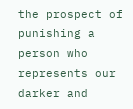the prospect of punishing a person who represents our darker and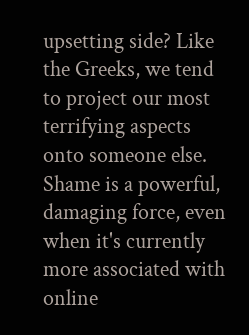upsetting side? Like the Greeks, we tend to project our most terrifying aspects onto someone else. Shame is a powerful, damaging force, even when it's currently more associated with online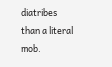diatribes than a literal mob.